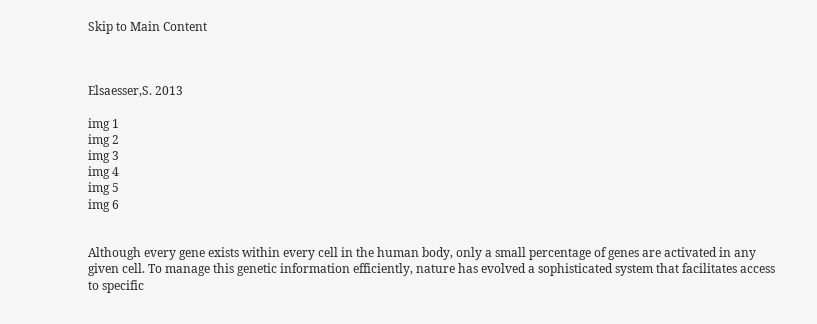Skip to Main Content



Elsaesser,S. 2013

img 1
img 2
img 3
img 4
img 5
img 6


Although every gene exists within every cell in the human body, only a small percentage of genes are activated in any given cell. To manage this genetic information efficiently, nature has evolved a sophisticated system that facilitates access to specific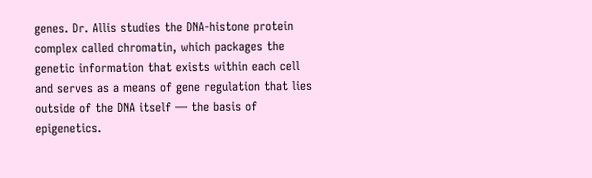genes. Dr. Allis studies the DNA-histone protein complex called chromatin, which packages the genetic information that exists within each cell and serves as a means of gene regulation that lies outside of the DNA itself — the basis of epigenetics.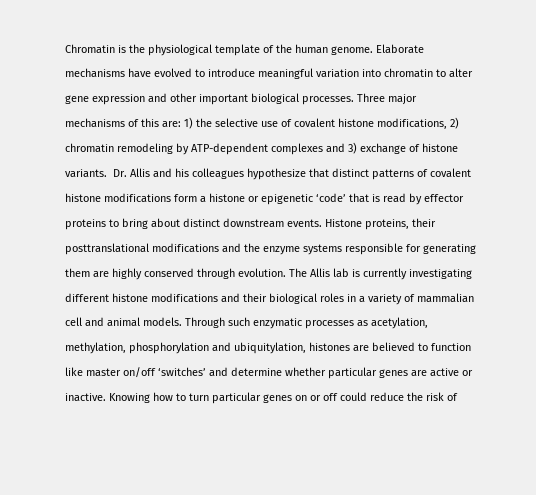Chromatin is the physiological template of the human genome. Elaborate mechanisms have evolved to introduce meaningful variation into chromatin to alter gene expression and other important biological processes. Three major mechanisms of this are: 1) the selective use of covalent histone modifications, 2) chromatin remodeling by ATP-dependent complexes and 3) exchange of histone variants.  Dr. Allis and his colleagues hypothesize that distinct patterns of covalent histone modifications form a histone or epigenetic ‘code’ that is read by effector proteins to bring about distinct downstream events. Histone proteins, their posttranslational modifications and the enzyme systems responsible for generating them are highly conserved through evolution. The Allis lab is currently investigating different histone modifications and their biological roles in a variety of mammalian cell and animal models. Through such enzymatic processes as acetylation, methylation, phosphorylation and ubiquitylation, histones are believed to function like master on/off ‘switches’ and determine whether particular genes are active or inactive. Knowing how to turn particular genes on or off could reduce the risk of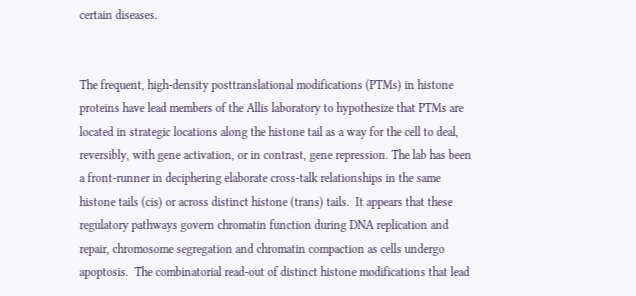certain diseases.


The frequent, high-density posttranslational modifications (PTMs) in histone proteins have lead members of the Allis laboratory to hypothesize that PTMs are located in strategic locations along the histone tail as a way for the cell to deal, reversibly, with gene activation, or in contrast, gene repression. The lab has been a front-runner in deciphering elaborate cross-talk relationships in the same histone tails (cis) or across distinct histone (trans) tails.  It appears that these regulatory pathways govern chromatin function during DNA replication and repair, chromosome segregation and chromatin compaction as cells undergo apoptosis.  The combinatorial read-out of distinct histone modifications that lead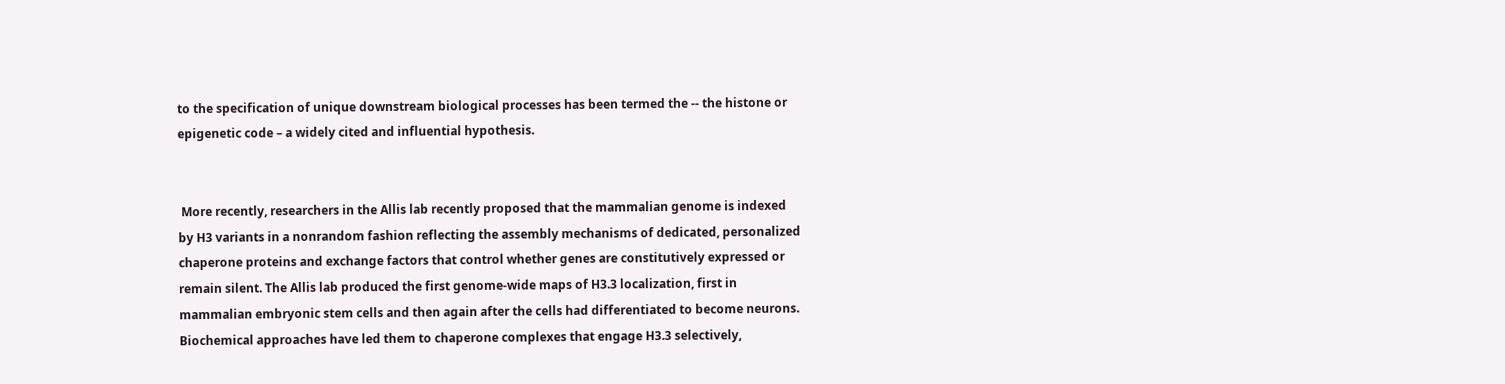to the specification of unique downstream biological processes has been termed the -- the histone or epigenetic code – a widely cited and influential hypothesis.


 More recently, researchers in the Allis lab recently proposed that the mammalian genome is indexed by H3 variants in a nonrandom fashion reflecting the assembly mechanisms of dedicated, personalized chaperone proteins and exchange factors that control whether genes are constitutively expressed or remain silent. The Allis lab produced the first genome-wide maps of H3.3 localization, first in mammalian embryonic stem cells and then again after the cells had differentiated to become neurons. Biochemical approaches have led them to chaperone complexes that engage H3.3 selectively,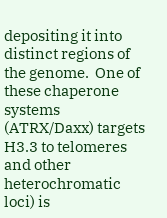depositing it into distinct regions of the genome.  One of these chaperone systems (ATRX/Daxx) targets H3.3 to telomeres and other heterochromatic loci) is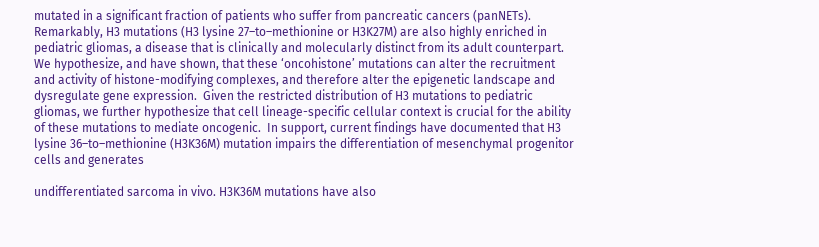mutated in a significant fraction of patients who suffer from pancreatic cancers (panNETs). Remarkably, H3 mutations (H3 lysine 27–to–methionine or H3K27M) are also highly enriched in pediatric gliomas, a disease that is clinically and molecularly distinct from its adult counterpart. We hypothesize, and have shown, that these ‘oncohistone’ mutations can alter the recruitment and activity of histone-modifying complexes, and therefore alter the epigenetic landscape and dysregulate gene expression.  Given the restricted distribution of H3 mutations to pediatric gliomas, we further hypothesize that cell lineage-specific cellular context is crucial for the ability of these mutations to mediate oncogenic.  In support, current findings have documented that H3 lysine 36–to–methionine (H3K36M) mutation impairs the differentiation of mesenchymal progenitor cells and generates

undifferentiated sarcoma in vivo. H3K36M mutations have also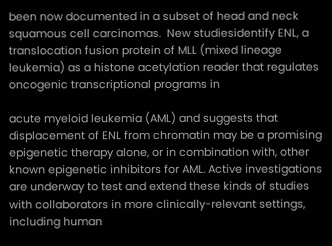been now documented in a subset of head and neck squamous cell carcinomas.  New studiesidentify ENL, a translocation fusion protein of MLL (mixed lineage leukemia) as a histone acetylation reader that regulates oncogenic transcriptional programs in

acute myeloid leukemia (AML) and suggests that displacement of ENL from chromatin may be a promising epigenetic therapy alone, or in combination with, other known epigenetic inhibitors for AML. Active investigations are underway to test and extend these kinds of studies with collaborators in more clinically-relevant settings, including human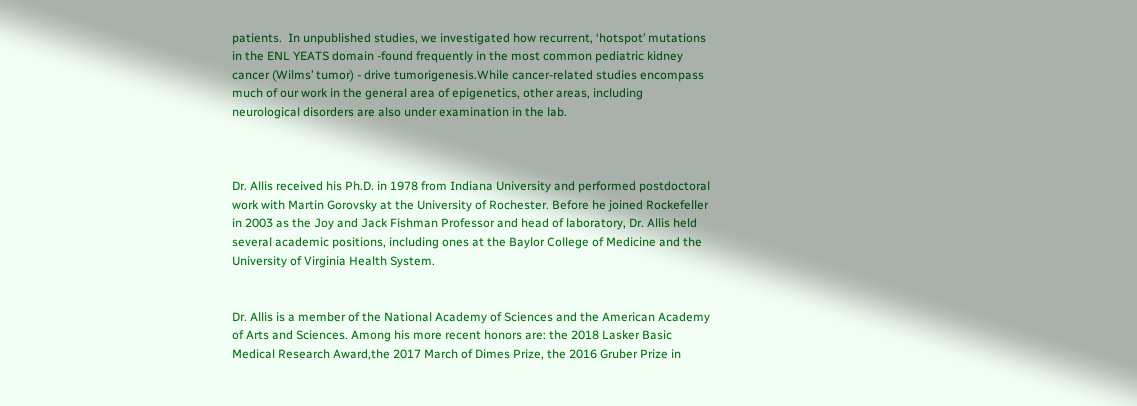patients.  In unpublished studies, we investigated how recurrent, ‘hotspot’ mutations in the ENL YEATS domain -found frequently in the most common pediatric kidney cancer (Wilms’ tumor) - drive tumorigenesis.While cancer-related studies encompass much of our work in the general area of epigenetics, other areas, including neurological disorders are also under examination in the lab.



Dr. Allis received his Ph.D. in 1978 from Indiana University and performed postdoctoral work with Martin Gorovsky at the University of Rochester. Before he joined Rockefeller in 2003 as the Joy and Jack Fishman Professor and head of laboratory, Dr. Allis held several academic positions, including ones at the Baylor College of Medicine and the University of Virginia Health System.


Dr. Allis is a member of the National Academy of Sciences and the American Academy of Arts and Sciences. Among his more recent honors are: the 2018 Lasker Basic Medical Research Award,the 2017 March of Dimes Prize, the 2016 Gruber Prize in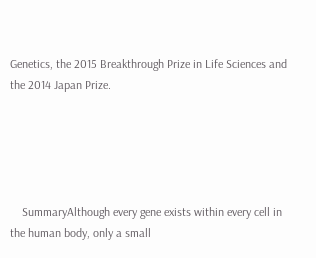Genetics, the 2015 Breakthrough Prize in Life Sciences and the 2014 Japan Prize.





    SummaryAlthough every gene exists within every cell in the human body, only a small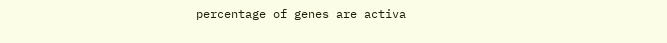percentage of genes are activa